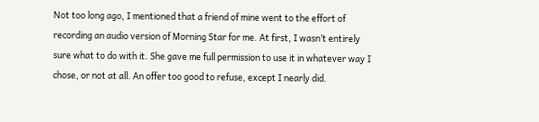Not too long ago, I mentioned that a friend of mine went to the effort of recording an audio version of Morning Star for me. At first, I wasn’t entirely sure what to do with it. She gave me full permission to use it in whatever way I chose, or not at all. An offer too good to refuse, except I nearly did.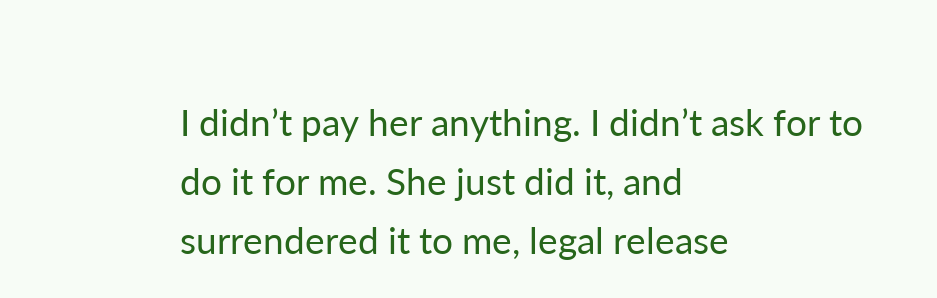I didn’t pay her anything. I didn’t ask for to do it for me. She just did it, and surrendered it to me, legal release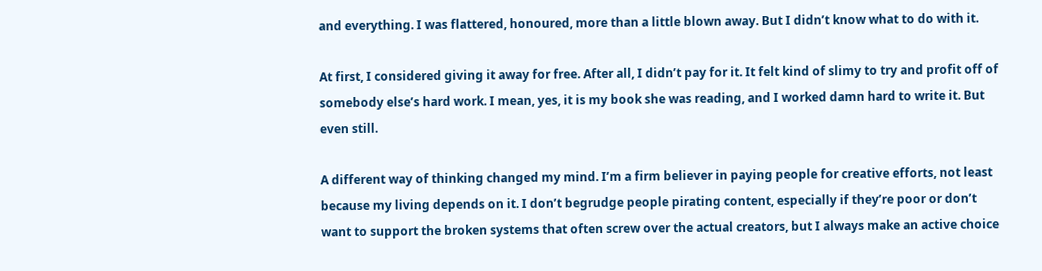and everything. I was flattered, honoured, more than a little blown away. But I didn’t know what to do with it.

At first, I considered giving it away for free. After all, I didn’t pay for it. It felt kind of slimy to try and profit off of somebody else’s hard work. I mean, yes, it is my book she was reading, and I worked damn hard to write it. But even still.

A different way of thinking changed my mind. I’m a firm believer in paying people for creative efforts, not least because my living depends on it. I don’t begrudge people pirating content, especially if they’re poor or don’t want to support the broken systems that often screw over the actual creators, but I always make an active choice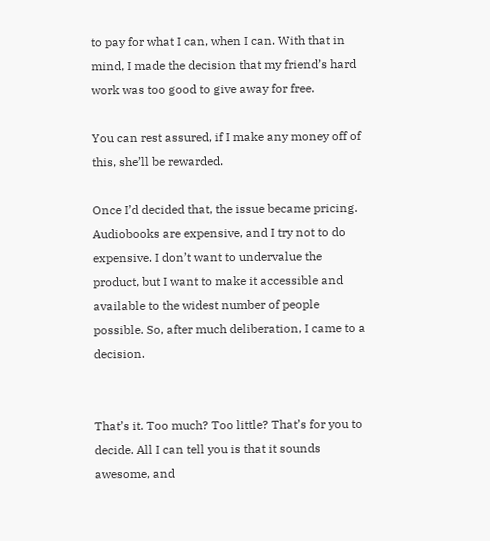to pay for what I can, when I can. With that in mind, I made the decision that my friend’s hard work was too good to give away for free.

You can rest assured, if I make any money off of this, she’ll be rewarded.

Once I’d decided that, the issue became pricing. Audiobooks are expensive, and I try not to do expensive. I don’t want to undervalue the product, but I want to make it accessible and available to the widest number of people possible. So, after much deliberation, I came to a decision.


That’s it. Too much? Too little? That’s for you to decide. All I can tell you is that it sounds awesome, and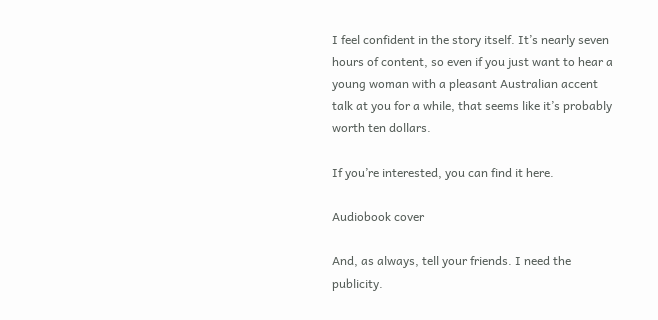I feel confident in the story itself. It’s nearly seven hours of content, so even if you just want to hear a young woman with a pleasant Australian accent talk at you for a while, that seems like it’s probably worth ten dollars.

If you’re interested, you can find it here.

Audiobook cover

And, as always, tell your friends. I need the publicity.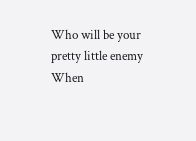Who will be your pretty little enemy
When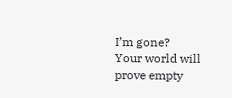I’m gone?
Your world will prove empty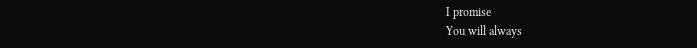I promise
You will always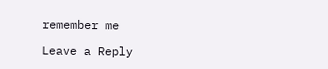remember me

Leave a Reply